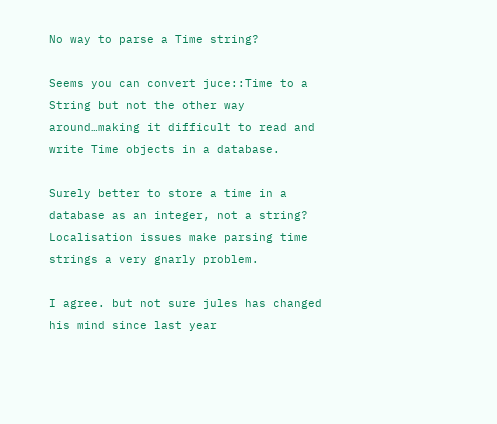No way to parse a Time string?

Seems you can convert juce::Time to a String but not the other way around…making it difficult to read and write Time objects in a database.

Surely better to store a time in a database as an integer, not a string? Localisation issues make parsing time strings a very gnarly problem.

I agree. but not sure jules has changed his mind since last year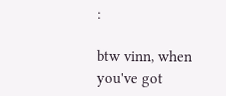:

btw vinn, when you've got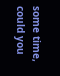some time, could you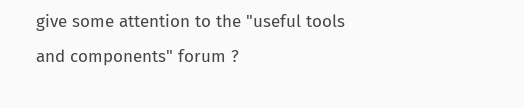give some attention to the "useful tools and components" forum ?